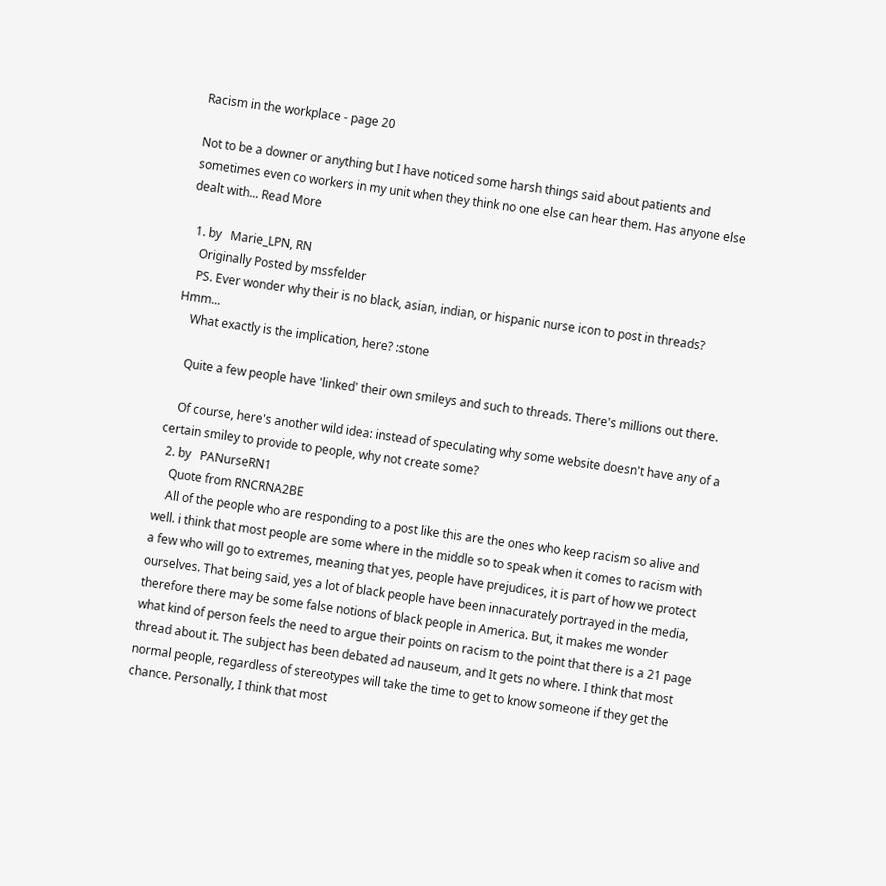Racism in the workplace - page 20

Not to be a downer or anything but I have noticed some harsh things said about patients and sometimes even co workers in my unit when they think no one else can hear them. Has anyone else dealt with... Read More

  1. by   Marie_LPN, RN
    Originally Posted by mssfelder
    PS. Ever wonder why their is no black, asian, indian, or hispanic nurse icon to post in threads? Hmm...
    What exactly is the implication, here? :stone

    Quite a few people have 'linked' their own smileys and such to threads. There's millions out there.

    Of course, here's another wild idea: instead of speculating why some website doesn't have any of a certain smiley to provide to people, why not create some?
  2. by   PANurseRN1
    Quote from RNCRNA2BE
    All of the people who are responding to a post like this are the ones who keep racism so alive and well. i think that most people are some where in the middle so to speak when it comes to racism with a few who will go to extremes, meaning that yes, people have prejudices, it is part of how we protect ourselves. That being said, yes a lot of black people have been innacurately portrayed in the media, therefore there may be some false notions of black people in America. But, it makes me wonder what kind of person feels the need to argue their points on racism to the point that there is a 21 page thread about it. The subject has been debated ad nauseum, and It gets no where. I think that most normal people, regardless of stereotypes will take the time to get to know someone if they get the chance. Personally, I think that most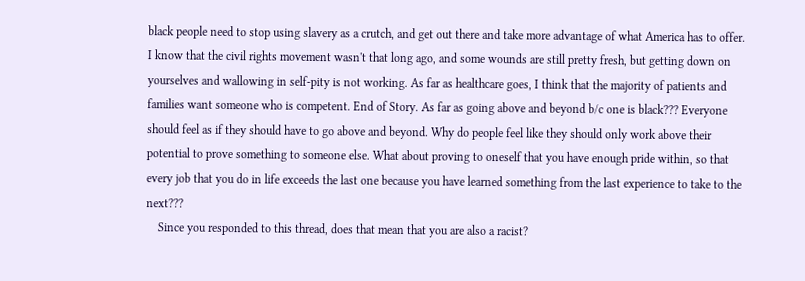black people need to stop using slavery as a crutch, and get out there and take more advantage of what America has to offer. I know that the civil rights movement wasn't that long ago, and some wounds are still pretty fresh, but getting down on yourselves and wallowing in self-pity is not working. As far as healthcare goes, I think that the majority of patients and families want someone who is competent. End of Story. As far as going above and beyond b/c one is black??? Everyone should feel as if they should have to go above and beyond. Why do people feel like they should only work above their potential to prove something to someone else. What about proving to oneself that you have enough pride within, so that every job that you do in life exceeds the last one because you have learned something from the last experience to take to the next???
    Since you responded to this thread, does that mean that you are also a racist?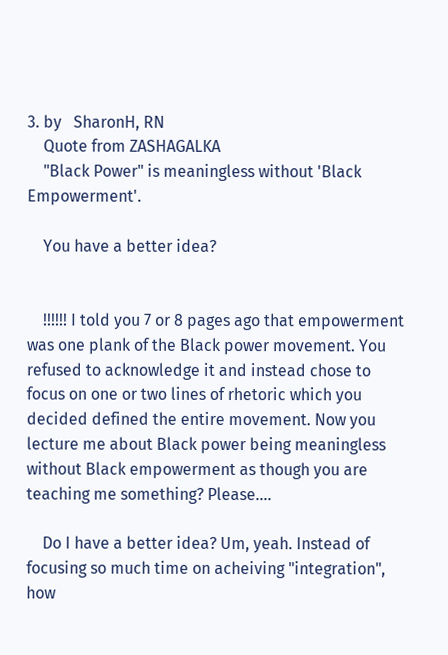3. by   SharonH, RN
    Quote from ZASHAGALKA
    "Black Power" is meaningless without 'Black Empowerment'.

    You have a better idea?


    !!!!!! I told you 7 or 8 pages ago that empowerment was one plank of the Black power movement. You refused to acknowledge it and instead chose to focus on one or two lines of rhetoric which you decided defined the entire movement. Now you lecture me about Black power being meaningless without Black empowerment as though you are teaching me something? Please....

    Do I have a better idea? Um, yeah. Instead of focusing so much time on acheiving "integration", how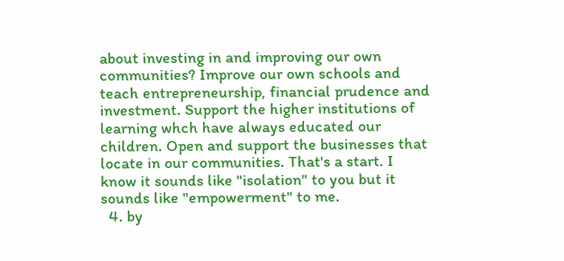about investing in and improving our own communities? Improve our own schools and teach entrepreneurship, financial prudence and investment. Support the higher institutions of learning whch have always educated our children. Open and support the businesses that locate in our communities. That's a start. I know it sounds like "isolation" to you but it sounds like "empowerment" to me.
  4. by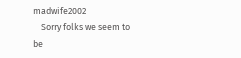madwife2002
    Sorry folks we seem to be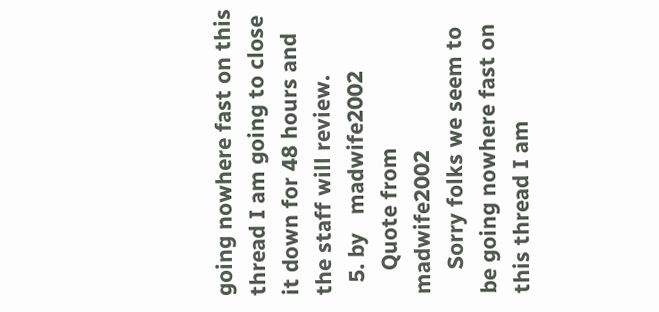going nowhere fast on this thread I am going to close it down for 48 hours and the staff will review.
  5. by   madwife2002
    Quote from madwife2002
    Sorry folks we seem to be going nowhere fast on this thread I am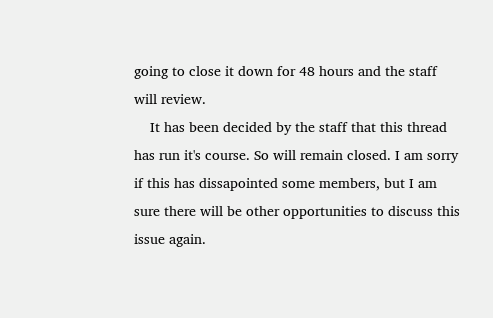going to close it down for 48 hours and the staff will review.
    It has been decided by the staff that this thread has run it's course. So will remain closed. I am sorry if this has dissapointed some members, but I am sure there will be other opportunities to discuss this issue again.